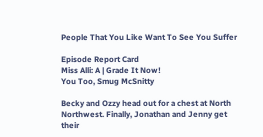People That You Like Want To See You Suffer

Episode Report Card
Miss Alli: A | Grade It Now!
You Too, Smug McSnitty

Becky and Ozzy head out for a chest at North Northwest. Finally, Jonathan and Jenny get their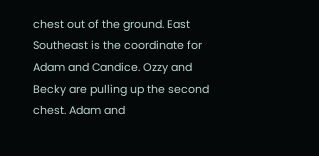chest out of the ground. East Southeast is the coordinate for Adam and Candice. Ozzy and Becky are pulling up the second chest. Adam and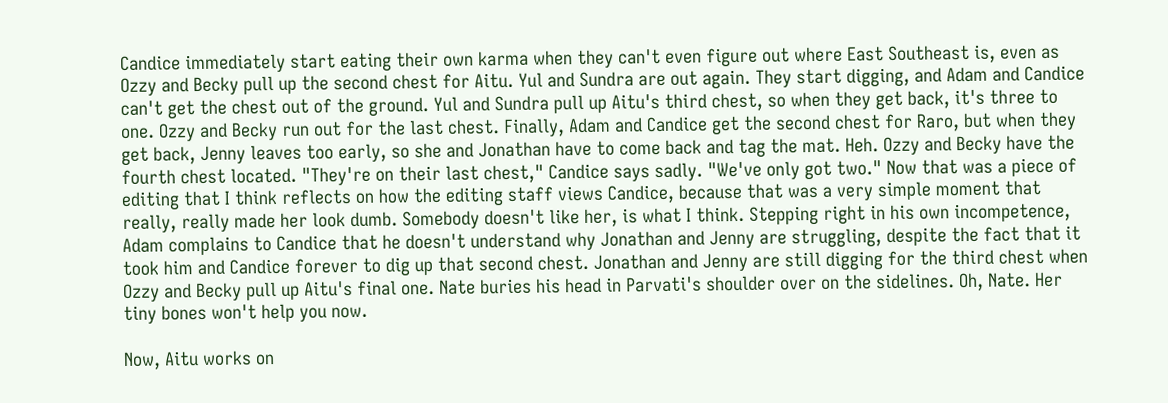Candice immediately start eating their own karma when they can't even figure out where East Southeast is, even as Ozzy and Becky pull up the second chest for Aitu. Yul and Sundra are out again. They start digging, and Adam and Candice can't get the chest out of the ground. Yul and Sundra pull up Aitu's third chest, so when they get back, it's three to one. Ozzy and Becky run out for the last chest. Finally, Adam and Candice get the second chest for Raro, but when they get back, Jenny leaves too early, so she and Jonathan have to come back and tag the mat. Heh. Ozzy and Becky have the fourth chest located. "They're on their last chest," Candice says sadly. "We've only got two." Now that was a piece of editing that I think reflects on how the editing staff views Candice, because that was a very simple moment that really, really made her look dumb. Somebody doesn't like her, is what I think. Stepping right in his own incompetence, Adam complains to Candice that he doesn't understand why Jonathan and Jenny are struggling, despite the fact that it took him and Candice forever to dig up that second chest. Jonathan and Jenny are still digging for the third chest when Ozzy and Becky pull up Aitu's final one. Nate buries his head in Parvati's shoulder over on the sidelines. Oh, Nate. Her tiny bones won't help you now.

Now, Aitu works on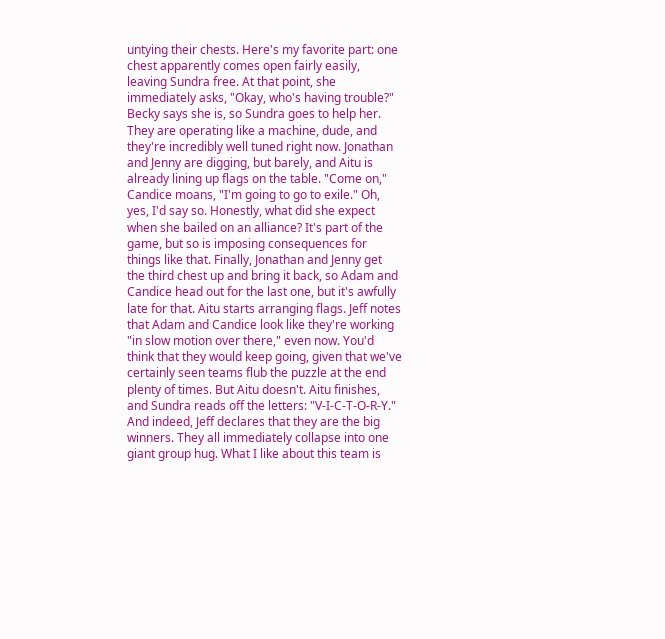untying their chests. Here's my favorite part: one chest apparently comes open fairly easily, leaving Sundra free. At that point, she immediately asks, "Okay, who's having trouble?" Becky says she is, so Sundra goes to help her. They are operating like a machine, dude, and they're incredibly well tuned right now. Jonathan and Jenny are digging, but barely, and Aitu is already lining up flags on the table. "Come on," Candice moans, "I'm going to go to exile." Oh, yes, I'd say so. Honestly, what did she expect when she bailed on an alliance? It's part of the game, but so is imposing consequences for things like that. Finally, Jonathan and Jenny get the third chest up and bring it back, so Adam and Candice head out for the last one, but it's awfully late for that. Aitu starts arranging flags. Jeff notes that Adam and Candice look like they're working "in slow motion over there," even now. You'd think that they would keep going, given that we've certainly seen teams flub the puzzle at the end plenty of times. But Aitu doesn't. Aitu finishes, and Sundra reads off the letters: "V-I-C-T-O-R-Y." And indeed, Jeff declares that they are the big winners. They all immediately collapse into one giant group hug. What I like about this team is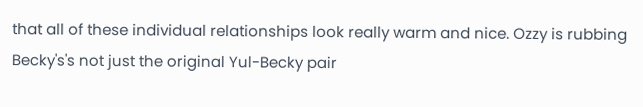that all of these individual relationships look really warm and nice. Ozzy is rubbing Becky's's not just the original Yul-Becky pair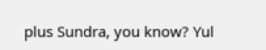plus Sundra, you know? Yul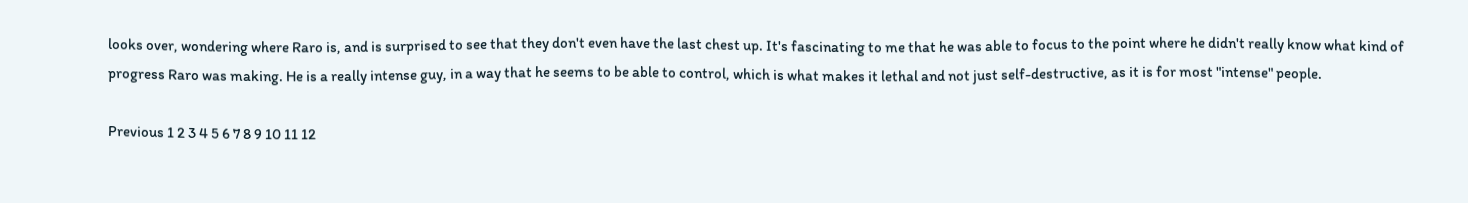looks over, wondering where Raro is, and is surprised to see that they don't even have the last chest up. It's fascinating to me that he was able to focus to the point where he didn't really know what kind of progress Raro was making. He is a really intense guy, in a way that he seems to be able to control, which is what makes it lethal and not just self-destructive, as it is for most "intense" people.

Previous 1 2 3 4 5 6 7 8 9 10 11 12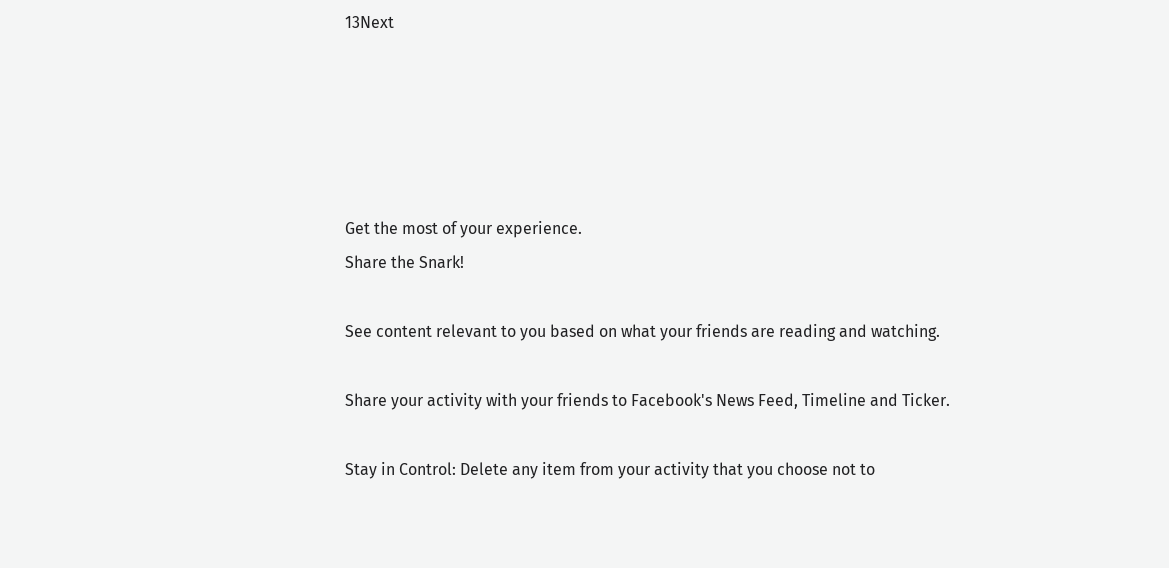13Next





Get the most of your experience.
Share the Snark!

See content relevant to you based on what your friends are reading and watching.

Share your activity with your friends to Facebook's News Feed, Timeline and Ticker.

Stay in Control: Delete any item from your activity that you choose not to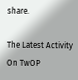share.

The Latest Activity On TwOP